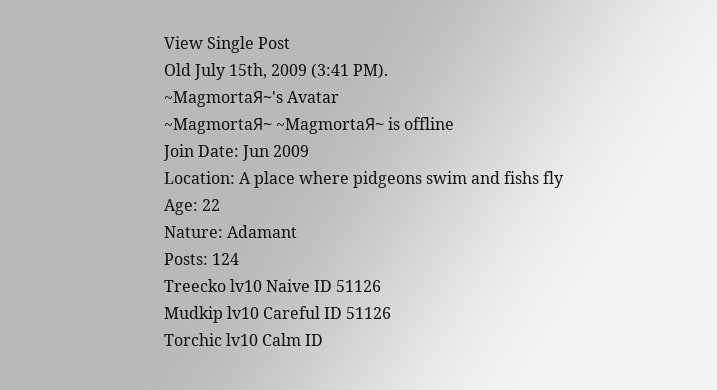View Single Post
Old July 15th, 2009 (3:41 PM).
~MagmortaЯ~'s Avatar
~MagmortaЯ~ ~MagmortaЯ~ is offline
Join Date: Jun 2009
Location: A place where pidgeons swim and fishs fly
Age: 22
Nature: Adamant
Posts: 124
Treecko lv10 Naive ID 51126
Mudkip lv10 Careful ID 51126
Torchic lv10 Calm ID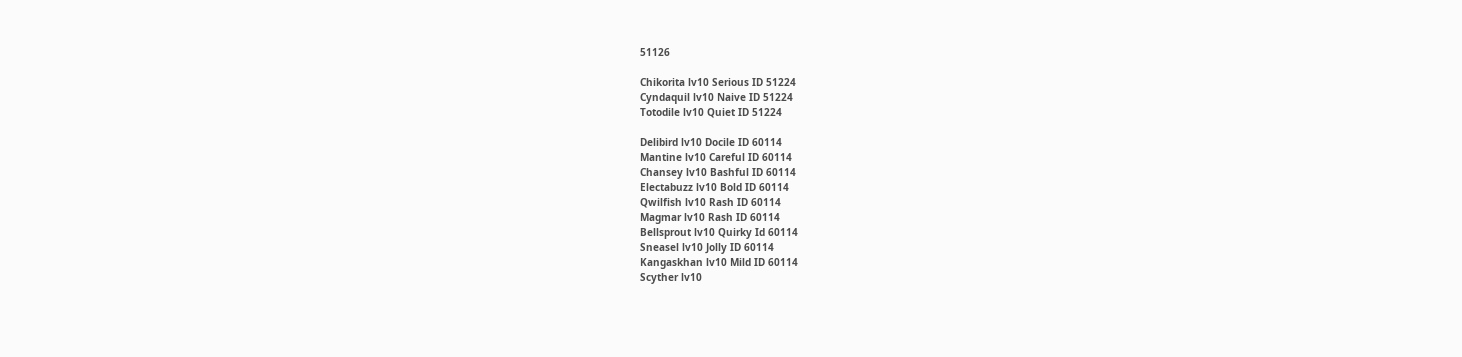51126

Chikorita lv10 Serious ID 51224
Cyndaquil lv10 Naive ID 51224
Totodile lv10 Quiet ID 51224

Delibird lv10 Docile ID 60114
Mantine lv10 Careful ID 60114
Chansey lv10 Bashful ID 60114
Electabuzz lv10 Bold ID 60114
Qwilfish lv10 Rash ID 60114
Magmar lv10 Rash ID 60114
Bellsprout lv10 Quirky Id 60114
Sneasel lv10 Jolly ID 60114
Kangaskhan lv10 Mild ID 60114
Scyther lv10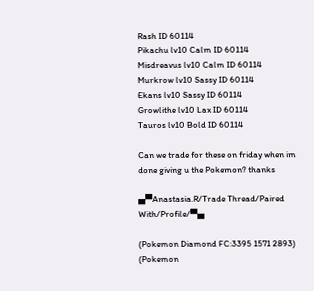Rash ID 60114
Pikachu lv10 Calm ID 60114
Misdreavus lv10 Calm ID 60114
Murkrow lv10 Sassy ID 60114
Ekans lv10 Sassy ID 60114
Growlithe lv10 Lax ID 60114
Tauros lv10 Bold ID 60114

Can we trade for these on friday when im done giving u the Pokemon? thanks

▄▀Anastasia.R/Trade Thread/Paired With/Profile/▀▄

(Pokemon Diamond FC:3395 1571 2893)
(Pokemon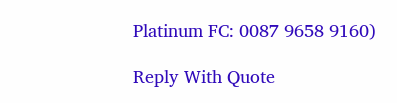Platinum FC: 0087 9658 9160)

Reply With Quote